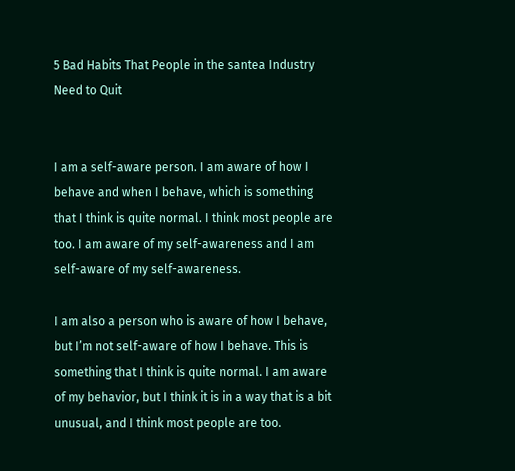5 Bad Habits That People in the santea Industry Need to Quit


I am a self-aware person. I am aware of how I behave and when I behave, which is something that I think is quite normal. I think most people are too. I am aware of my self-awareness and I am self-aware of my self-awareness.

I am also a person who is aware of how I behave, but I’m not self-aware of how I behave. This is something that I think is quite normal. I am aware of my behavior, but I think it is in a way that is a bit unusual, and I think most people are too.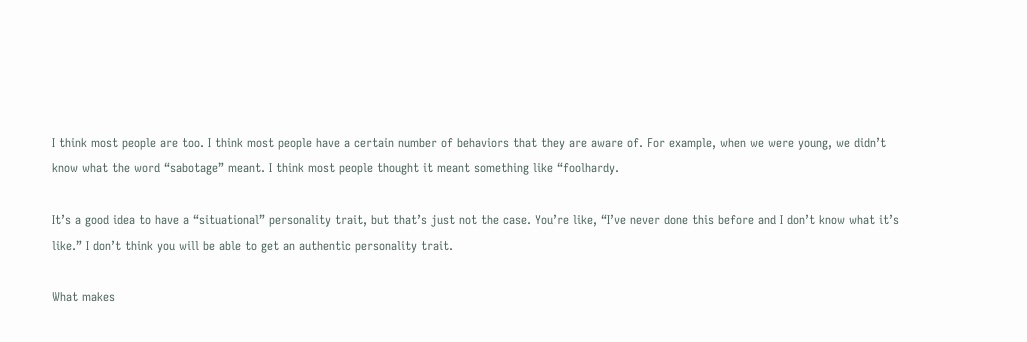I think most people are too. I think most people have a certain number of behaviors that they are aware of. For example, when we were young, we didn’t know what the word “sabotage” meant. I think most people thought it meant something like “foolhardy.

It’s a good idea to have a “situational” personality trait, but that’s just not the case. You’re like, “I’ve never done this before and I don’t know what it’s like.” I don’t think you will be able to get an authentic personality trait.

What makes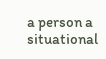a person a situational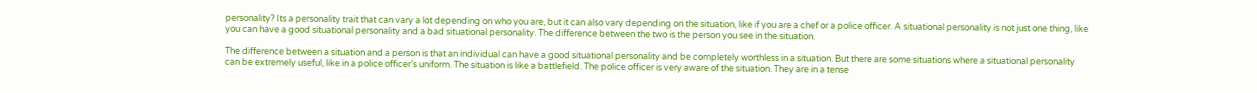personality? Its a personality trait that can vary a lot depending on who you are, but it can also vary depending on the situation, like if you are a chef or a police officer. A situational personality is not just one thing, like you can have a good situational personality and a bad situational personality. The difference between the two is the person you see in the situation.

The difference between a situation and a person is that an individual can have a good situational personality and be completely worthless in a situation. But there are some situations where a situational personality can be extremely useful, like in a police officer’s uniform. The situation is like a battlefield. The police officer is very aware of the situation. They are in a tense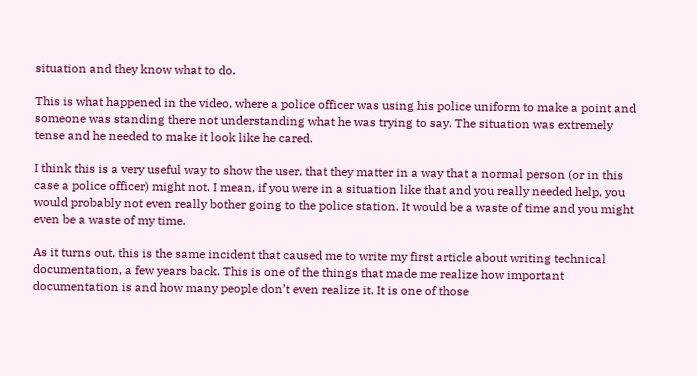situation and they know what to do.

This is what happened in the video, where a police officer was using his police uniform to make a point and someone was standing there not understanding what he was trying to say. The situation was extremely tense and he needed to make it look like he cared.

I think this is a very useful way to show the user, that they matter in a way that a normal person (or in this case a police officer) might not. I mean, if you were in a situation like that and you really needed help, you would probably not even really bother going to the police station. It would be a waste of time and you might even be a waste of my time.

As it turns out, this is the same incident that caused me to write my first article about writing technical documentation, a few years back. This is one of the things that made me realize how important documentation is and how many people don’t even realize it. It is one of those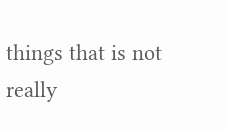things that is not really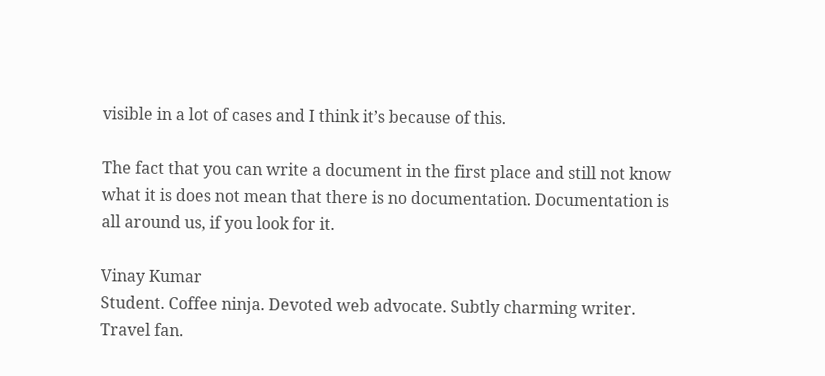visible in a lot of cases and I think it’s because of this.

The fact that you can write a document in the first place and still not know what it is does not mean that there is no documentation. Documentation is all around us, if you look for it.

Vinay Kumar
Student. Coffee ninja. Devoted web advocate. Subtly charming writer. Travel fan.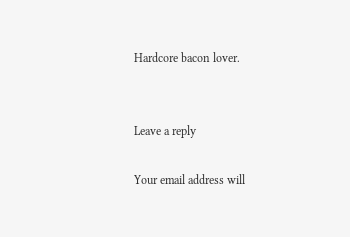Hardcore bacon lover.


Leave a reply

Your email address will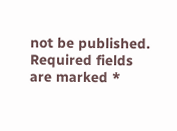not be published. Required fields are marked *